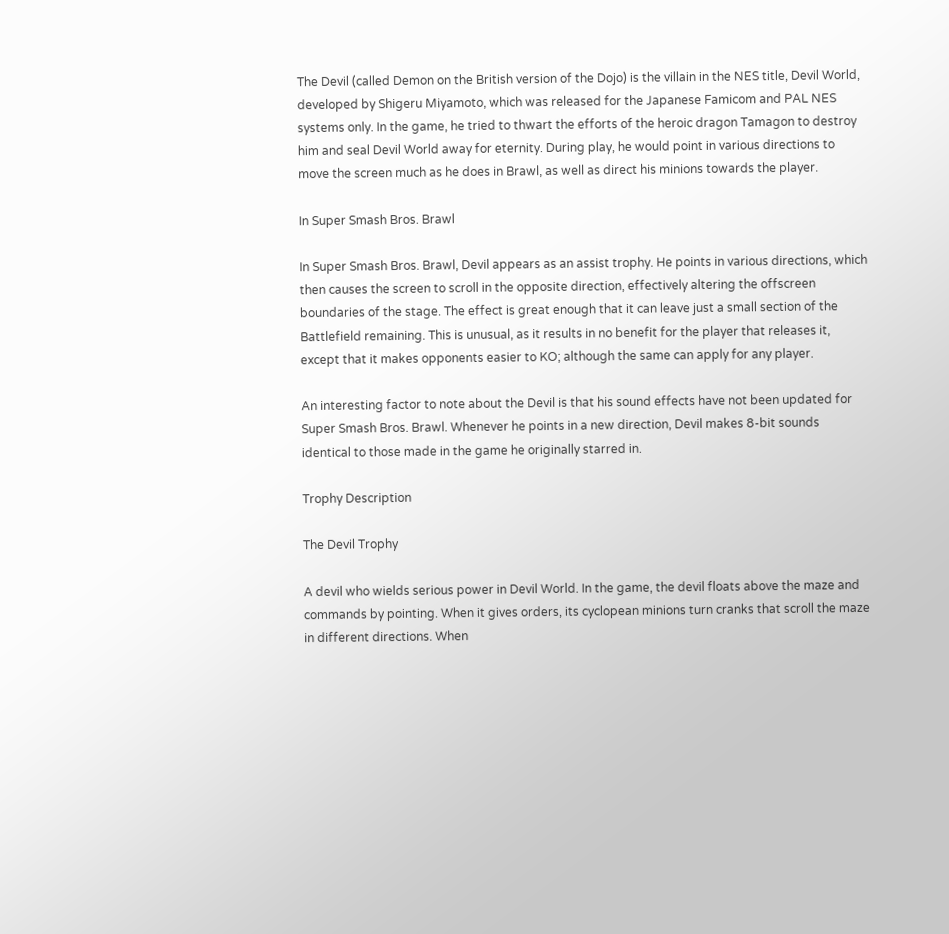The Devil (called Demon on the British version of the Dojo) is the villain in the NES title, Devil World, developed by Shigeru Miyamoto, which was released for the Japanese Famicom and PAL NES systems only. In the game, he tried to thwart the efforts of the heroic dragon Tamagon to destroy him and seal Devil World away for eternity. During play, he would point in various directions to move the screen much as he does in Brawl, as well as direct his minions towards the player.

In Super Smash Bros. Brawl

In Super Smash Bros. Brawl, Devil appears as an assist trophy. He points in various directions, which then causes the screen to scroll in the opposite direction, effectively altering the offscreen boundaries of the stage. The effect is great enough that it can leave just a small section of the Battlefield remaining. This is unusual, as it results in no benefit for the player that releases it, except that it makes opponents easier to KO; although the same can apply for any player.

An interesting factor to note about the Devil is that his sound effects have not been updated for Super Smash Bros. Brawl. Whenever he points in a new direction, Devil makes 8-bit sounds identical to those made in the game he originally starred in.

Trophy Description

The Devil Trophy

A devil who wields serious power in Devil World. In the game, the devil floats above the maze and commands by pointing. When it gives orders, its cyclopean minions turn cranks that scroll the maze in different directions. When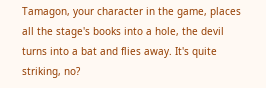Tamagon, your character in the game, places all the stage's books into a hole, the devil turns into a bat and flies away. It's quite striking, no?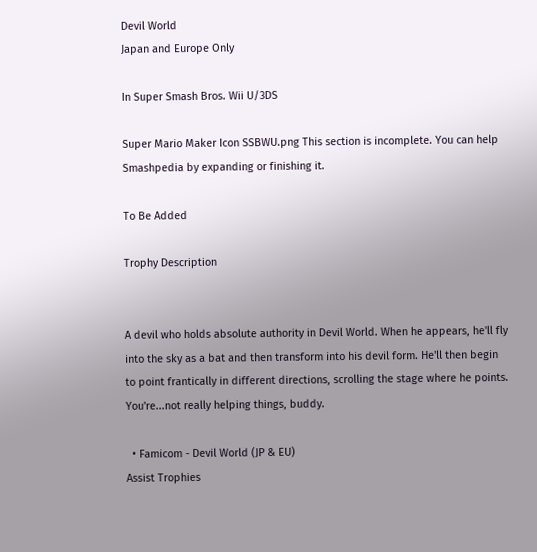Devil World
Japan and Europe Only

In Super Smash Bros. Wii U/3DS

Super Mario Maker Icon SSBWU.png This section is incomplete. You can help Smashpedia by expanding or finishing it.

To Be Added

Trophy Description


A devil who holds absolute authority in Devil World. When he appears, he'll fly into the sky as a bat and then transform into his devil form. He'll then begin to point frantically in different directions, scrolling the stage where he points. You're...not really helping things, buddy.

  • Famicom - Devil World (JP & EU)
Assist Trophies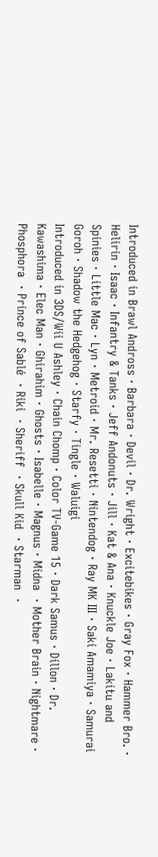Introduced in Brawl Andross · Barbara · Devil · Dr. Wright · Excitebikes · Gray Fox · Hammer Bro. · Helirin · Isaac · Infantry & Tanks · Jeff Andonuts · Jill · Kat & Ana · Knuckle Joe · Lakitu and Spinies · Little Mac · Lyn · Metroid · Mr. Resetti · Nintendog · Ray MK III · Saki Amamiya · Samurai Goroh · Shadow the Hedgehog · Starfy · Tingle · Waluigi
Introduced in 3DS/Wii U Ashley · Chain Chomp · Color TV-Game 15 · Dark Samus · Dillon · Dr. Kawashima · Elec Man · Ghirahim · Ghosts · Isabelle · Magnus · Midna  · Mother Brain · Nightmare · Phosphora  · Prince of Sablé  · Riki  · Sheriff  · Skull Kid  · Starman  ·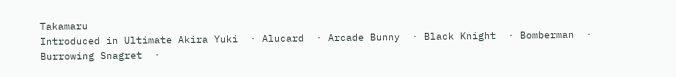Takamaru
Introduced in Ultimate Akira Yuki  · Alucard  · Arcade Bunny  · Black Knight  · Bomberman  · Burrowing Snagret  ·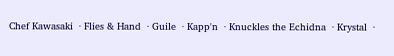Chef Kawasaki  · Flies & Hand  · Guile  · Kapp'n  · Knuckles the Echidna  · Krystal  ·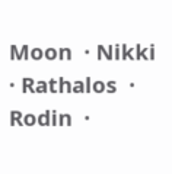Moon  · Nikki  · Rathalos  · Rodin  ·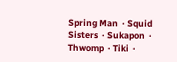Spring Man  · Squid Sisters  · Sukapon  · Thwomp  · Tiki  ·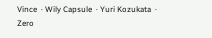Vince  · Wily Capsule  · Yuri Kozukata  · Zero